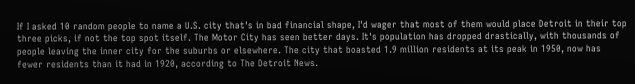If I asked 10 random people to name a U.S. city that's in bad financial shape, I'd wager that most of them would place Detroit in their top three picks, if not the top spot itself. The Motor City has seen better days. It's population has dropped drastically, with thousands of people leaving the inner city for the suburbs or elsewhere. The city that boasted 1.9 million residents at its peak in 1950, now has fewer residents than it had in 1920, according to The Detroit News.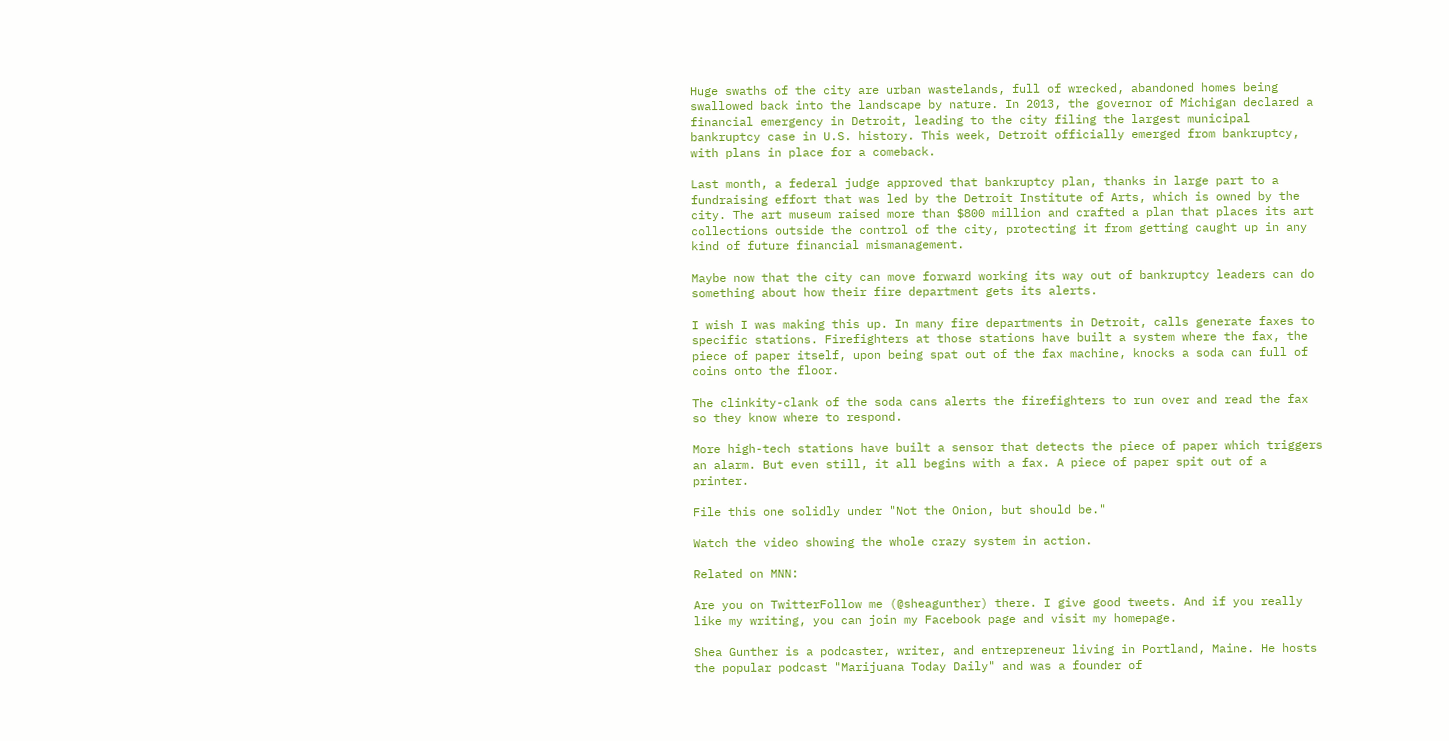Huge swaths of the city are urban wastelands, full of wrecked, abandoned homes being swallowed back into the landscape by nature. In 2013, the governor of Michigan declared a financial emergency in Detroit, leading to the city filing the largest municipal bankruptcy case in U.S. history. This week, Detroit officially emerged from bankruptcy, with plans in place for a comeback.

Last month, a federal judge approved that bankruptcy plan, thanks in large part to a fundraising effort that was led by the Detroit Institute of Arts, which is owned by the city. The art museum raised more than $800 million and crafted a plan that places its art collections outside the control of the city, protecting it from getting caught up in any kind of future financial mismanagement.

Maybe now that the city can move forward working its way out of bankruptcy leaders can do something about how their fire department gets its alerts.

I wish I was making this up. In many fire departments in Detroit, calls generate faxes to specific stations. Firefighters at those stations have built a system where the fax, the piece of paper itself, upon being spat out of the fax machine, knocks a soda can full of coins onto the floor.

The clinkity-clank of the soda cans alerts the firefighters to run over and read the fax so they know where to respond.

More high-tech stations have built a sensor that detects the piece of paper which triggers an alarm. But even still, it all begins with a fax. A piece of paper spit out of a printer.

File this one solidly under "Not the Onion, but should be."

Watch the video showing the whole crazy system in action.

Related on MNN:

Are you on TwitterFollow me (@sheagunther) there. I give good tweets. And if you really like my writing, you can join my Facebook page and visit my homepage.

Shea Gunther is a podcaster, writer, and entrepreneur living in Portland, Maine. He hosts the popular podcast "Marijuana Today Daily" and was a founder of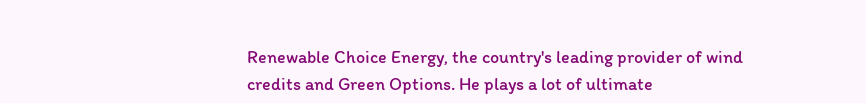Renewable Choice Energy, the country's leading provider of wind credits and Green Options. He plays a lot of ultimate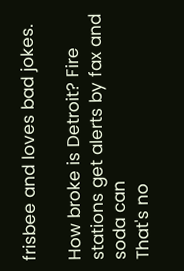frisbee and loves bad jokes.

How broke is Detroit? Fire stations get alerts by fax and soda can
That's no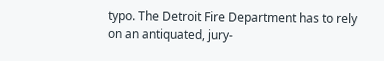typo. The Detroit Fire Department has to rely on an antiquated, jury-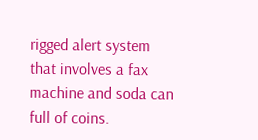rigged alert system that involves a fax machine and soda can full of coins.